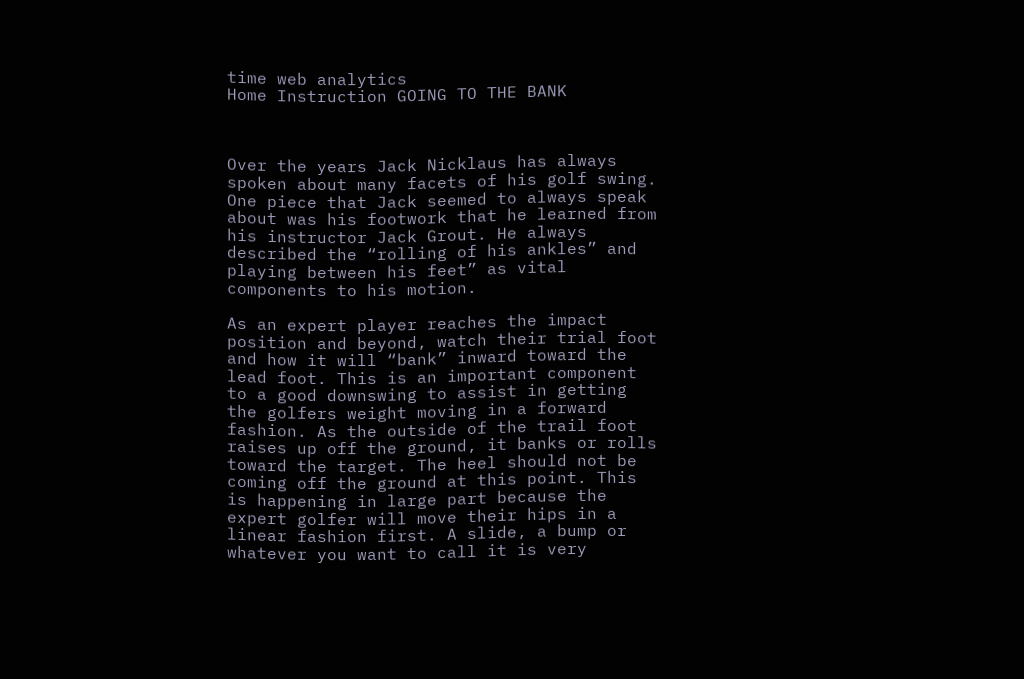time web analytics
Home Instruction GOING TO THE BANK



Over the years Jack Nicklaus has always spoken about many facets of his golf swing. One piece that Jack seemed to always speak about was his footwork that he learned from his instructor Jack Grout. He always described the “rolling of his ankles” and playing between his feet” as vital components to his motion.

As an expert player reaches the impact position and beyond, watch their trial foot and how it will “bank” inward toward the lead foot. This is an important component to a good downswing to assist in getting the golfers weight moving in a forward fashion. As the outside of the trail foot raises up off the ground, it banks or rolls toward the target. The heel should not be coming off the ground at this point. This is happening in large part because the expert golfer will move their hips in a linear fashion first. A slide, a bump or whatever you want to call it is very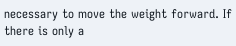necessary to move the weight forward. If there is only a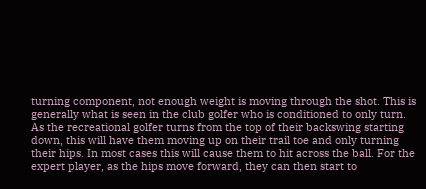turning component, not enough weight is moving through the shot. This is generally what is seen in the club golfer who is conditioned to only turn. As the recreational golfer turns from the top of their backswing starting down, this will have them moving up on their trail toe and only turning their hips. In most cases this will cause them to hit across the ball. For the expert player, as the hips move forward, they can then start to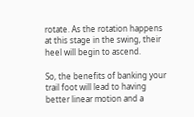rotate. As the rotation happens at this stage in the swing, their heel will begin to ascend.

So, the benefits of banking your trail foot will lead to having better linear motion and a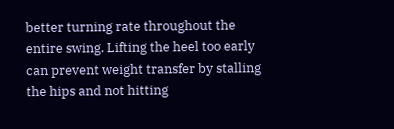better turning rate throughout the entire swing. Lifting the heel too early can prevent weight transfer by stalling the hips and not hitting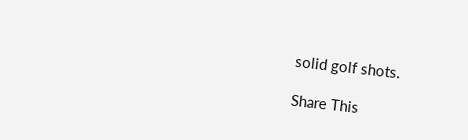solid golf shots.

Share This